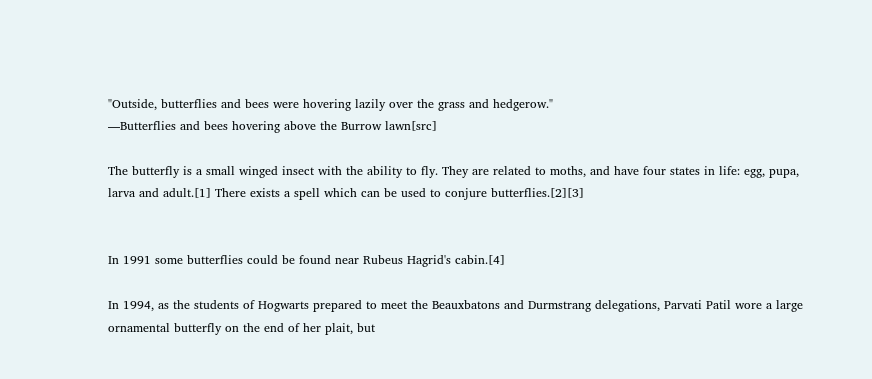"Outside, butterflies and bees were hovering lazily over the grass and hedgerow."
—Butterflies and bees hovering above the Burrow lawn[src]

The butterfly is a small winged insect with the ability to fly. They are related to moths, and have four states in life: egg, pupa, larva and adult.[1] There exists a spell which can be used to conjure butterflies.[2][3]


In 1991 some butterflies could be found near Rubeus Hagrid's cabin.[4]

In 1994, as the students of Hogwarts prepared to meet the Beauxbatons and Durmstrang delegations, Parvati Patil wore a large ornamental butterfly on the end of her plait, but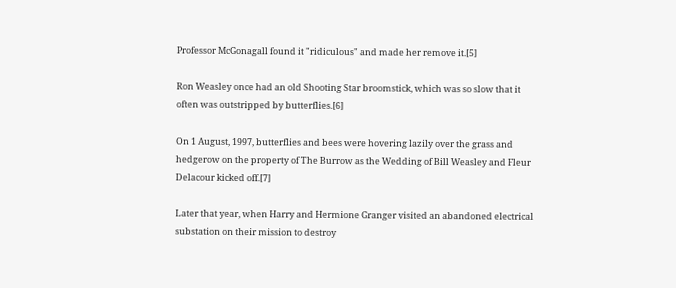Professor McGonagall found it "ridiculous" and made her remove it.[5]

Ron Weasley once had an old Shooting Star broomstick, which was so slow that it often was outstripped by butterflies.[6]

On 1 August, 1997, butterflies and bees were hovering lazily over the grass and hedgerow on the property of The Burrow as the Wedding of Bill Weasley and Fleur Delacour kicked off.[7]

Later that year, when Harry and Hermione Granger visited an abandoned electrical substation on their mission to destroy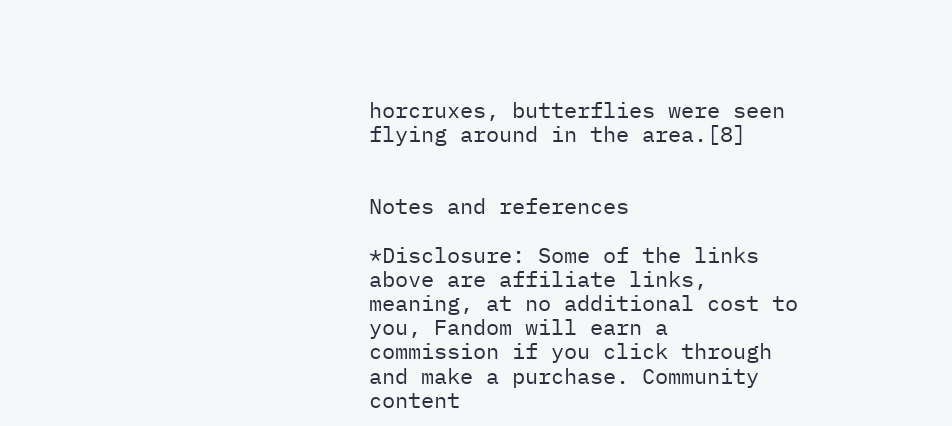horcruxes, butterflies were seen flying around in the area.[8]


Notes and references

*Disclosure: Some of the links above are affiliate links, meaning, at no additional cost to you, Fandom will earn a commission if you click through and make a purchase. Community content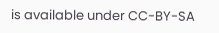is available under CC-BY-SA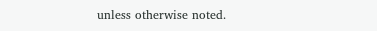unless otherwise noted.